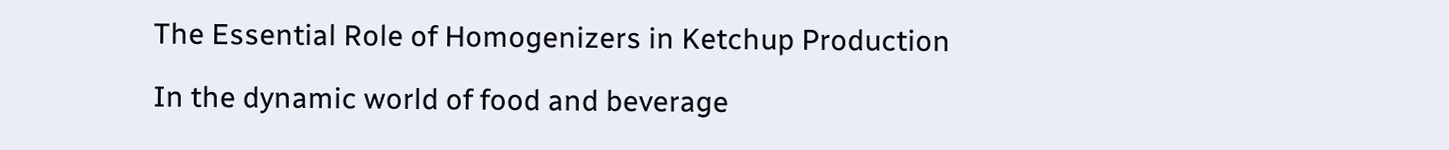The Essential Role of Homogenizers in Ketchup Production

In the dynamic world of food and beverage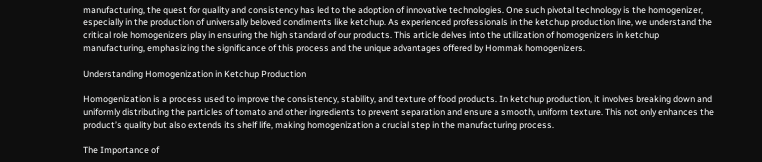manufacturing, the quest for quality and consistency has led to the adoption of innovative technologies. One such pivotal technology is the homogenizer, especially in the production of universally beloved condiments like ketchup. As experienced professionals in the ketchup production line, we understand the critical role homogenizers play in ensuring the high standard of our products. This article delves into the utilization of homogenizers in ketchup manufacturing, emphasizing the significance of this process and the unique advantages offered by Hommak homogenizers.

Understanding Homogenization in Ketchup Production

Homogenization is a process used to improve the consistency, stability, and texture of food products. In ketchup production, it involves breaking down and uniformly distributing the particles of tomato and other ingredients to prevent separation and ensure a smooth, uniform texture. This not only enhances the product’s quality but also extends its shelf life, making homogenization a crucial step in the manufacturing process.

The Importance of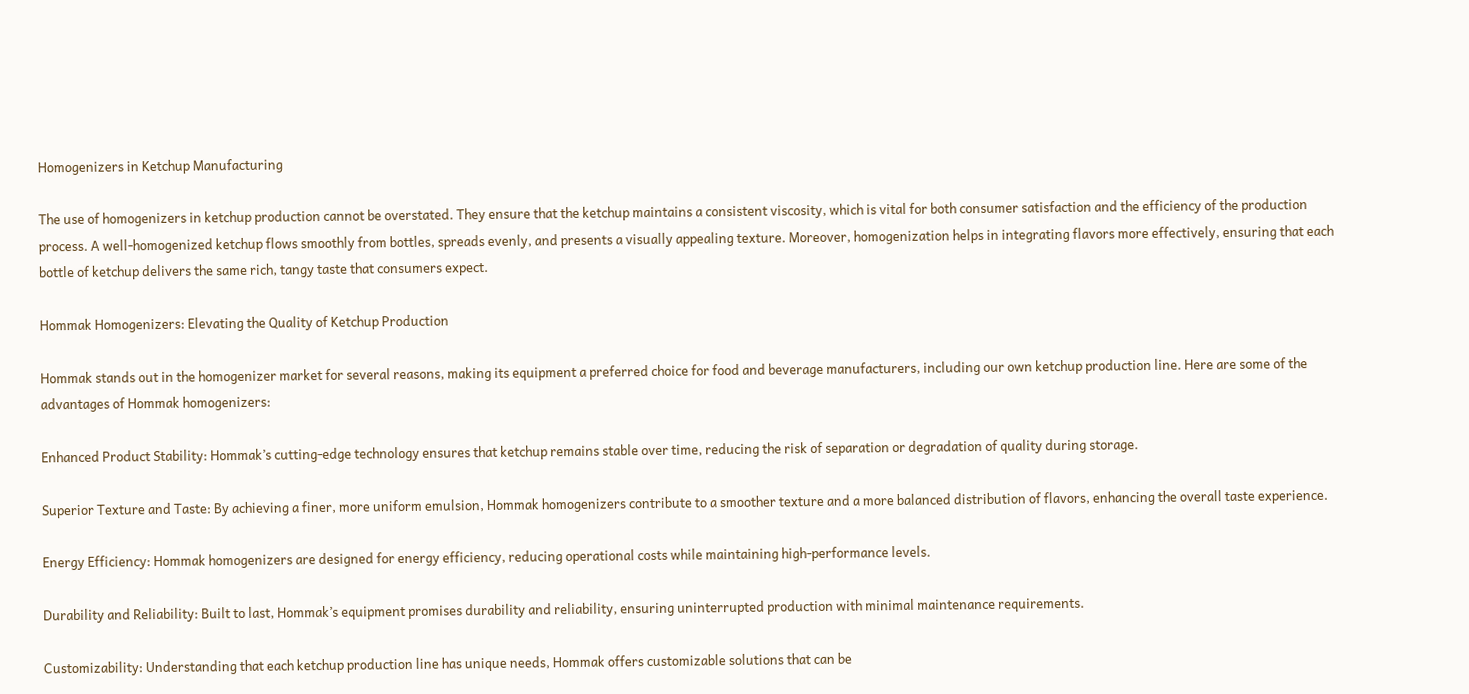Homogenizers in Ketchup Manufacturing

The use of homogenizers in ketchup production cannot be overstated. They ensure that the ketchup maintains a consistent viscosity, which is vital for both consumer satisfaction and the efficiency of the production process. A well-homogenized ketchup flows smoothly from bottles, spreads evenly, and presents a visually appealing texture. Moreover, homogenization helps in integrating flavors more effectively, ensuring that each bottle of ketchup delivers the same rich, tangy taste that consumers expect.

Hommak Homogenizers: Elevating the Quality of Ketchup Production

Hommak stands out in the homogenizer market for several reasons, making its equipment a preferred choice for food and beverage manufacturers, including our own ketchup production line. Here are some of the advantages of Hommak homogenizers:

Enhanced Product Stability: Hommak’s cutting-edge technology ensures that ketchup remains stable over time, reducing the risk of separation or degradation of quality during storage.

Superior Texture and Taste: By achieving a finer, more uniform emulsion, Hommak homogenizers contribute to a smoother texture and a more balanced distribution of flavors, enhancing the overall taste experience.

Energy Efficiency: Hommak homogenizers are designed for energy efficiency, reducing operational costs while maintaining high-performance levels.

Durability and Reliability: Built to last, Hommak’s equipment promises durability and reliability, ensuring uninterrupted production with minimal maintenance requirements.

Customizability: Understanding that each ketchup production line has unique needs, Hommak offers customizable solutions that can be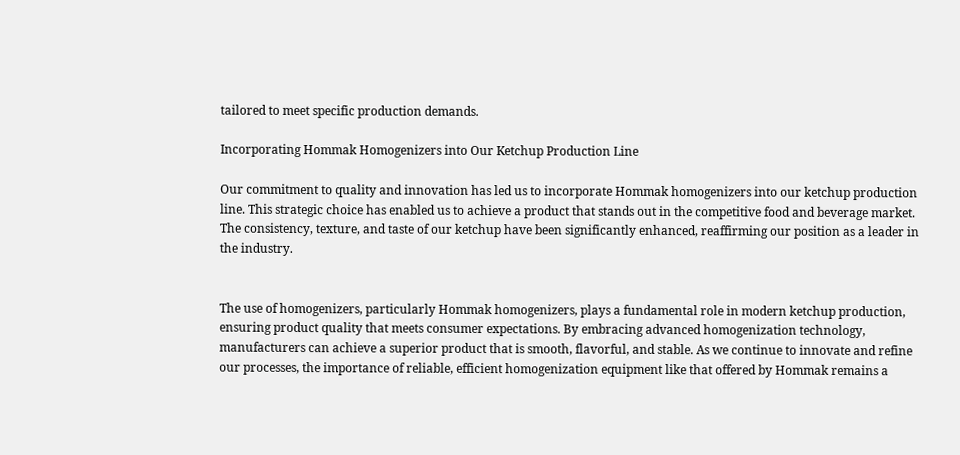tailored to meet specific production demands.

Incorporating Hommak Homogenizers into Our Ketchup Production Line

Our commitment to quality and innovation has led us to incorporate Hommak homogenizers into our ketchup production line. This strategic choice has enabled us to achieve a product that stands out in the competitive food and beverage market. The consistency, texture, and taste of our ketchup have been significantly enhanced, reaffirming our position as a leader in the industry.


The use of homogenizers, particularly Hommak homogenizers, plays a fundamental role in modern ketchup production, ensuring product quality that meets consumer expectations. By embracing advanced homogenization technology, manufacturers can achieve a superior product that is smooth, flavorful, and stable. As we continue to innovate and refine our processes, the importance of reliable, efficient homogenization equipment like that offered by Hommak remains a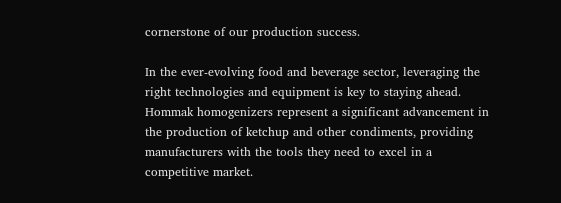cornerstone of our production success.

In the ever-evolving food and beverage sector, leveraging the right technologies and equipment is key to staying ahead. Hommak homogenizers represent a significant advancement in the production of ketchup and other condiments, providing manufacturers with the tools they need to excel in a competitive market.